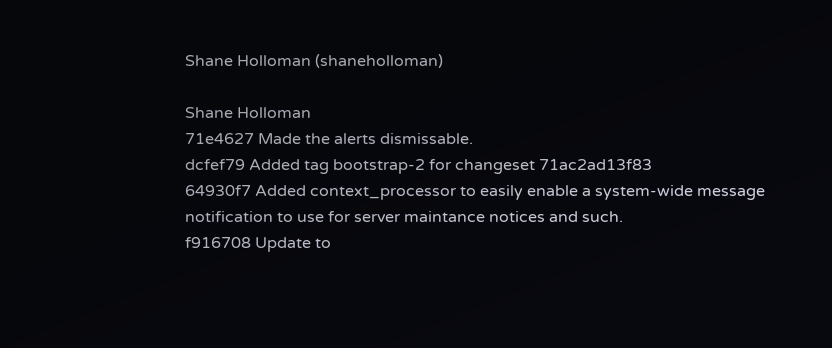Shane Holloman (shaneholloman)

Shane Holloman
71e4627 Made the alerts dismissable.
dcfef79 Added tag bootstrap-2 for changeset 71ac2ad13f83
64930f7 Added context_processor to easily enable a system-wide message notification to use for server maintance notices and such.
f916708 Update to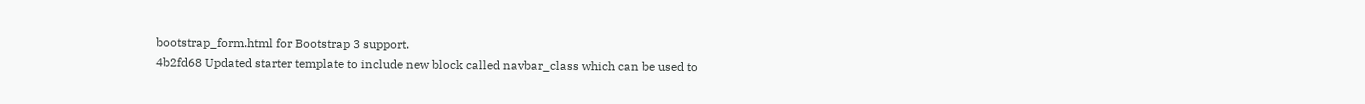bootstrap_form.html for Bootstrap 3 support.
4b2fd68 Updated starter template to include new block called navbar_class which can be used to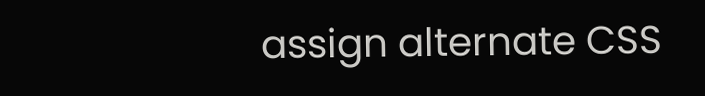assign alternate CSS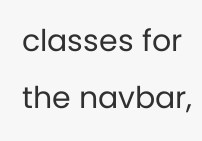classes for the navbar,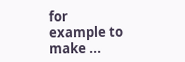for example to make ...